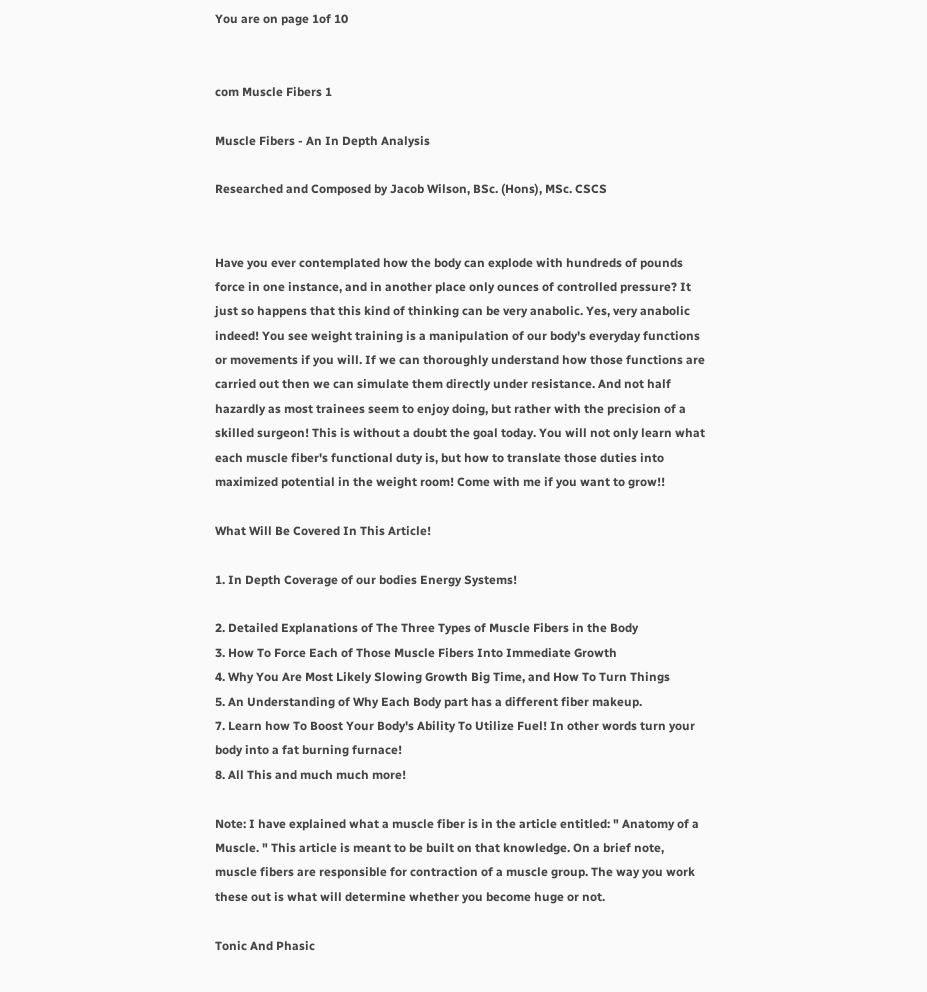You are on page 1of 10


com Muscle Fibers 1

Muscle Fibers - An In Depth Analysis

Researched and Composed by Jacob Wilson, BSc. (Hons), MSc. CSCS


Have you ever contemplated how the body can explode with hundreds of pounds
force in one instance, and in another place only ounces of controlled pressure? It
just so happens that this kind of thinking can be very anabolic. Yes, very anabolic
indeed! You see weight training is a manipulation of our body's everyday functions
or movements if you will. If we can thoroughly understand how those functions are
carried out then we can simulate them directly under resistance. And not half
hazardly as most trainees seem to enjoy doing, but rather with the precision of a
skilled surgeon! This is without a doubt the goal today. You will not only learn what
each muscle fiber's functional duty is, but how to translate those duties into
maximized potential in the weight room! Come with me if you want to grow!!

What Will Be Covered In This Article!

1. In Depth Coverage of our bodies Energy Systems!

2. Detailed Explanations of The Three Types of Muscle Fibers in the Body
3. How To Force Each of Those Muscle Fibers Into Immediate Growth
4. Why You Are Most Likely Slowing Growth Big Time, and How To Turn Things
5. An Understanding of Why Each Body part has a different fiber makeup.
7. Learn how To Boost Your Body's Ability To Utilize Fuel! In other words turn your
body into a fat burning furnace!
8. All This and much much more!

Note: I have explained what a muscle fiber is in the article entitled: " Anatomy of a
Muscle. " This article is meant to be built on that knowledge. On a brief note,
muscle fibers are responsible for contraction of a muscle group. The way you work
these out is what will determine whether you become huge or not.

Tonic And Phasic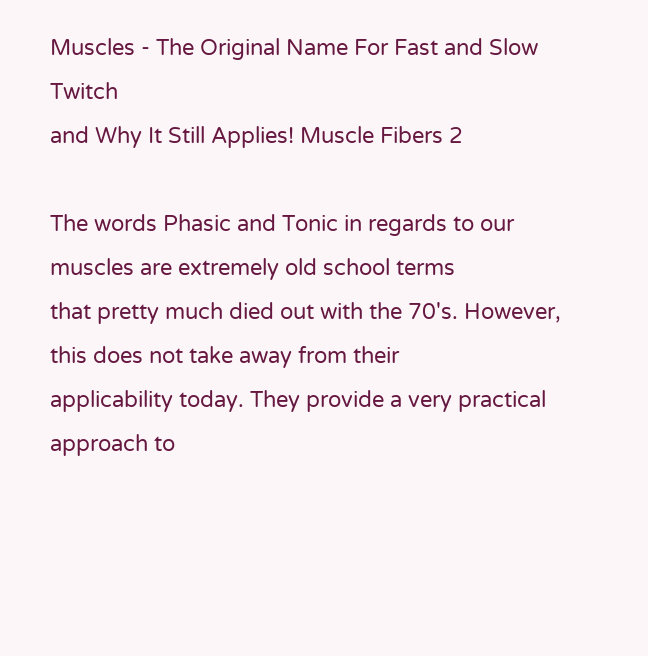Muscles - The Original Name For Fast and Slow Twitch
and Why It Still Applies! Muscle Fibers 2

The words Phasic and Tonic in regards to our muscles are extremely old school terms
that pretty much died out with the 70's. However, this does not take away from their
applicability today. They provide a very practical approach to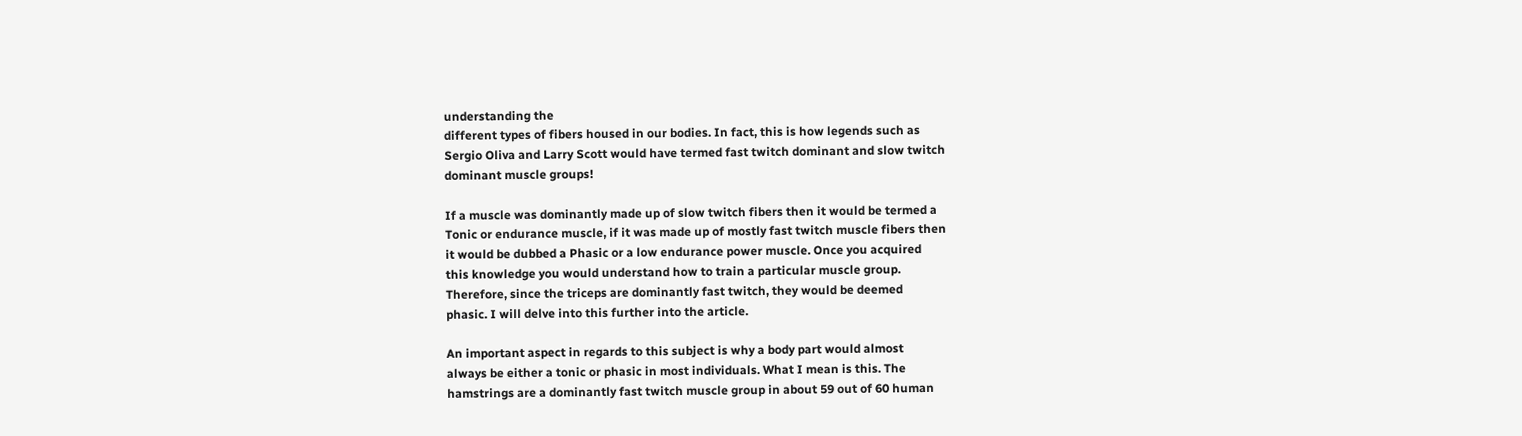understanding the
different types of fibers housed in our bodies. In fact, this is how legends such as
Sergio Oliva and Larry Scott would have termed fast twitch dominant and slow twitch
dominant muscle groups!

If a muscle was dominantly made up of slow twitch fibers then it would be termed a
Tonic or endurance muscle, if it was made up of mostly fast twitch muscle fibers then
it would be dubbed a Phasic or a low endurance power muscle. Once you acquired
this knowledge you would understand how to train a particular muscle group.
Therefore, since the triceps are dominantly fast twitch, they would be deemed
phasic. I will delve into this further into the article.

An important aspect in regards to this subject is why a body part would almost
always be either a tonic or phasic in most individuals. What I mean is this. The
hamstrings are a dominantly fast twitch muscle group in about 59 out of 60 human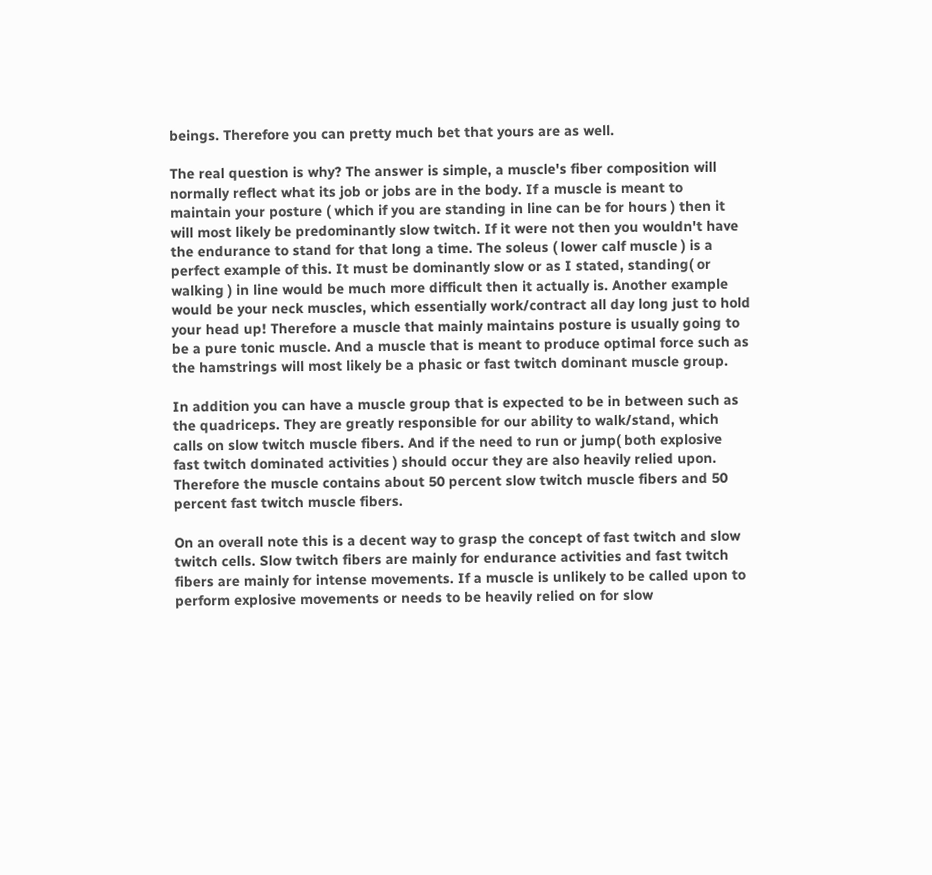beings. Therefore you can pretty much bet that yours are as well.

The real question is why? The answer is simple, a muscle's fiber composition will
normally reflect what its job or jobs are in the body. If a muscle is meant to
maintain your posture ( which if you are standing in line can be for hours ) then it
will most likely be predominantly slow twitch. If it were not then you wouldn't have
the endurance to stand for that long a time. The soleus ( lower calf muscle ) is a
perfect example of this. It must be dominantly slow or as I stated, standing( or
walking ) in line would be much more difficult then it actually is. Another example
would be your neck muscles, which essentially work/contract all day long just to hold
your head up! Therefore a muscle that mainly maintains posture is usually going to
be a pure tonic muscle. And a muscle that is meant to produce optimal force such as
the hamstrings will most likely be a phasic or fast twitch dominant muscle group.

In addition you can have a muscle group that is expected to be in between such as
the quadriceps. They are greatly responsible for our ability to walk/stand, which
calls on slow twitch muscle fibers. And if the need to run or jump( both explosive
fast twitch dominated activities ) should occur they are also heavily relied upon.
Therefore the muscle contains about 50 percent slow twitch muscle fibers and 50
percent fast twitch muscle fibers.

On an overall note this is a decent way to grasp the concept of fast twitch and slow
twitch cells. Slow twitch fibers are mainly for endurance activities and fast twitch
fibers are mainly for intense movements. If a muscle is unlikely to be called upon to
perform explosive movements or needs to be heavily relied on for slow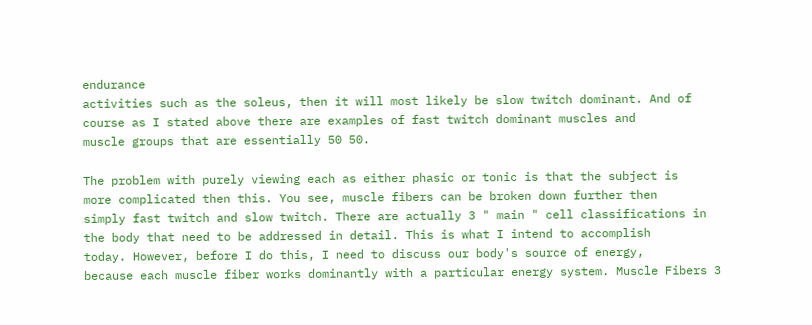endurance
activities such as the soleus, then it will most likely be slow twitch dominant. And of
course as I stated above there are examples of fast twitch dominant muscles and
muscle groups that are essentially 50 50.

The problem with purely viewing each as either phasic or tonic is that the subject is
more complicated then this. You see, muscle fibers can be broken down further then
simply fast twitch and slow twitch. There are actually 3 " main " cell classifications in
the body that need to be addressed in detail. This is what I intend to accomplish
today. However, before I do this, I need to discuss our body's source of energy,
because each muscle fiber works dominantly with a particular energy system. Muscle Fibers 3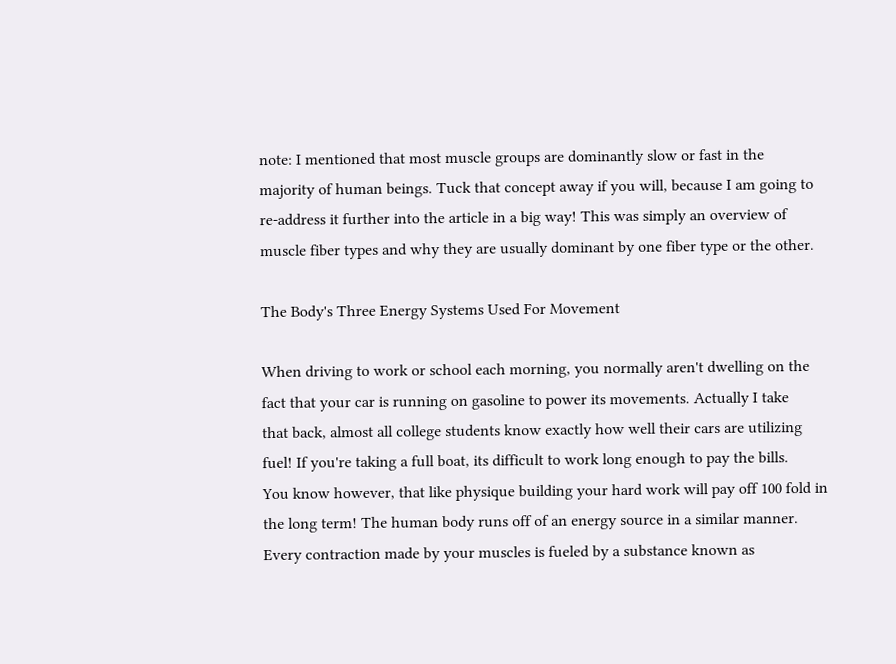note: I mentioned that most muscle groups are dominantly slow or fast in the
majority of human beings. Tuck that concept away if you will, because I am going to
re-address it further into the article in a big way! This was simply an overview of
muscle fiber types and why they are usually dominant by one fiber type or the other.

The Body's Three Energy Systems Used For Movement

When driving to work or school each morning, you normally aren't dwelling on the
fact that your car is running on gasoline to power its movements. Actually I take
that back, almost all college students know exactly how well their cars are utilizing
fuel! If you're taking a full boat, its difficult to work long enough to pay the bills.
You know however, that like physique building your hard work will pay off 100 fold in
the long term! The human body runs off of an energy source in a similar manner.
Every contraction made by your muscles is fueled by a substance known as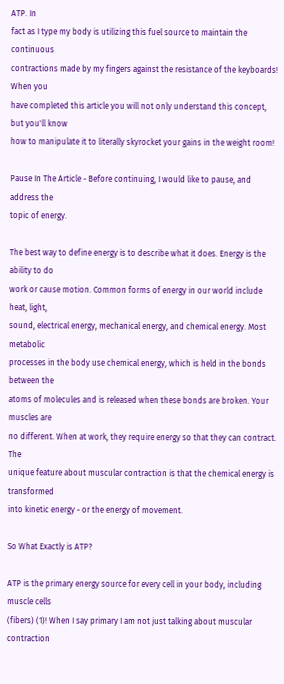ATP. In
fact as I type my body is utilizing this fuel source to maintain the continuous
contractions made by my fingers against the resistance of the keyboards! When you
have completed this article you will not only understand this concept, but you'll know
how to manipulate it to literally skyrocket your gains in the weight room!

Pause In The Article - Before continuing, I would like to pause, and address the
topic of energy.

The best way to define energy is to describe what it does. Energy is the ability to do
work or cause motion. Common forms of energy in our world include heat, light,
sound, electrical energy, mechanical energy, and chemical energy. Most metabolic
processes in the body use chemical energy, which is held in the bonds between the
atoms of molecules and is released when these bonds are broken. Your muscles are
no different. When at work, they require energy so that they can contract. The
unique feature about muscular contraction is that the chemical energy is transformed
into kinetic energy - or the energy of movement.

So What Exactly is ATP?

ATP is the primary energy source for every cell in your body, including muscle cells
(fibers) (1)! When I say primary I am not just talking about muscular contraction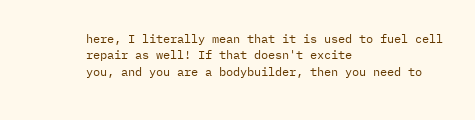here, I literally mean that it is used to fuel cell repair as well! If that doesn't excite
you, and you are a bodybuilder, then you need to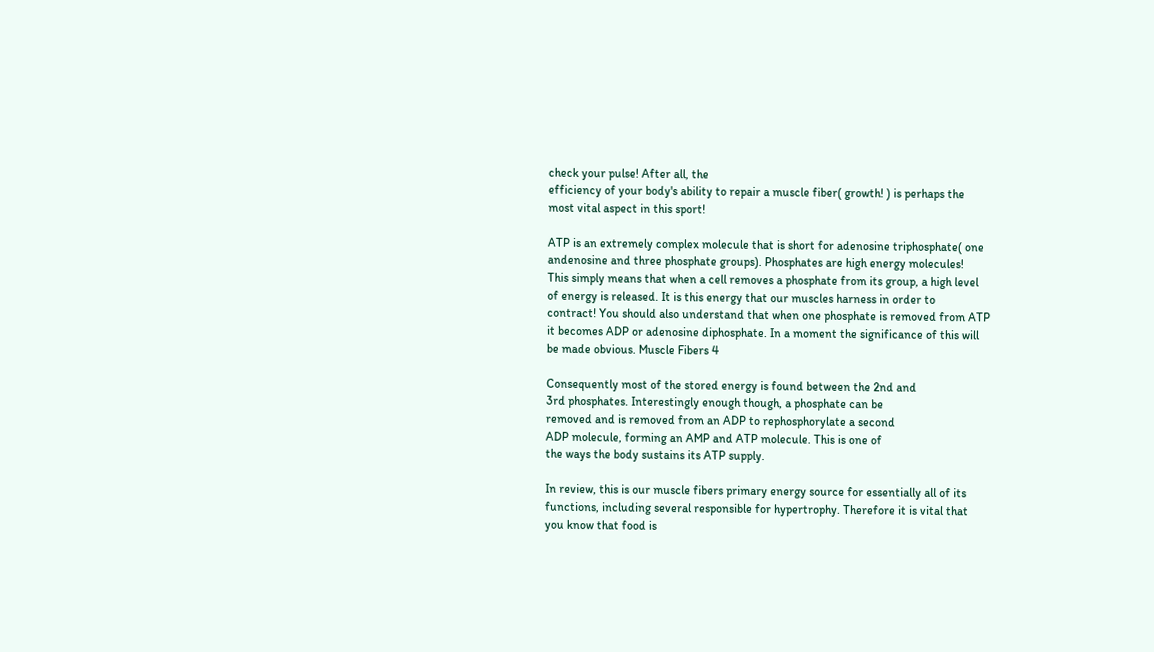check your pulse! After all, the
efficiency of your body's ability to repair a muscle fiber( growth! ) is perhaps the
most vital aspect in this sport!

ATP is an extremely complex molecule that is short for adenosine triphosphate( one
andenosine and three phosphate groups). Phosphates are high energy molecules!
This simply means that when a cell removes a phosphate from its group, a high level
of energy is released. It is this energy that our muscles harness in order to
contract! You should also understand that when one phosphate is removed from ATP
it becomes ADP or adenosine diphosphate. In a moment the significance of this will
be made obvious. Muscle Fibers 4

Consequently most of the stored energy is found between the 2nd and
3rd phosphates. Interestingly enough though, a phosphate can be
removed and is removed from an ADP to rephosphorylate a second
ADP molecule, forming an AMP and ATP molecule. This is one of
the ways the body sustains its ATP supply.

In review, this is our muscle fibers primary energy source for essentially all of its
functions, including several responsible for hypertrophy. Therefore it is vital that
you know that food is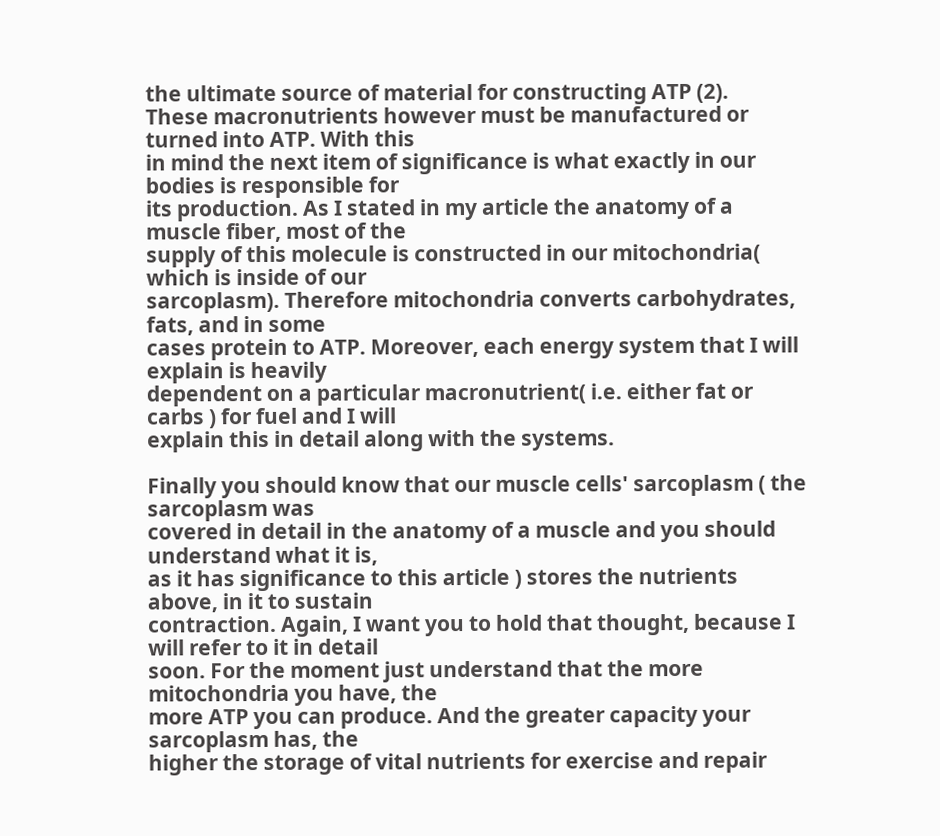the ultimate source of material for constructing ATP (2).
These macronutrients however must be manufactured or turned into ATP. With this
in mind the next item of significance is what exactly in our bodies is responsible for
its production. As I stated in my article the anatomy of a muscle fiber, most of the
supply of this molecule is constructed in our mitochondria( which is inside of our
sarcoplasm). Therefore mitochondria converts carbohydrates, fats, and in some
cases protein to ATP. Moreover, each energy system that I will explain is heavily
dependent on a particular macronutrient( i.e. either fat or carbs ) for fuel and I will
explain this in detail along with the systems.

Finally you should know that our muscle cells' sarcoplasm ( the sarcoplasm was
covered in detail in the anatomy of a muscle and you should understand what it is,
as it has significance to this article ) stores the nutrients above, in it to sustain
contraction. Again, I want you to hold that thought, because I will refer to it in detail
soon. For the moment just understand that the more mitochondria you have, the
more ATP you can produce. And the greater capacity your sarcoplasm has, the
higher the storage of vital nutrients for exercise and repair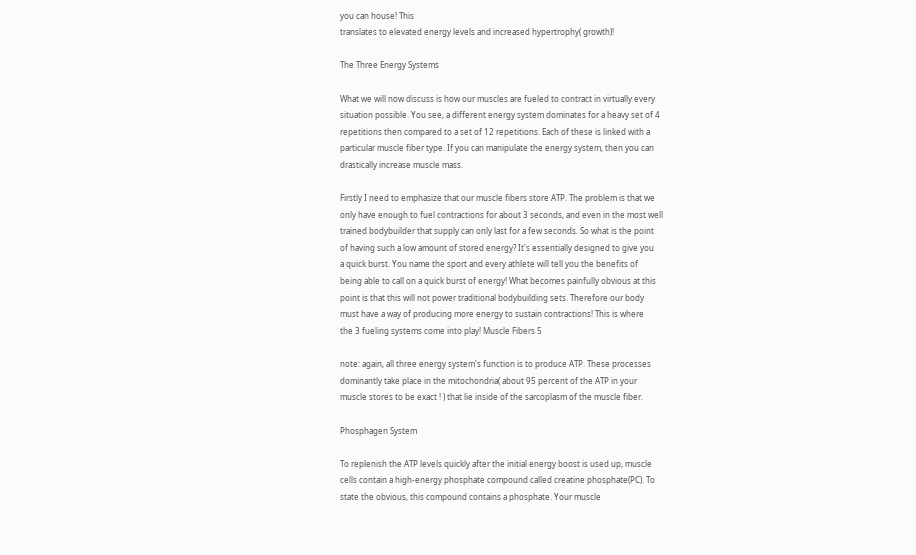you can house! This
translates to elevated energy levels and increased hypertrophy( growth)!

The Three Energy Systems

What we will now discuss is how our muscles are fueled to contract in virtually every
situation possible. You see, a different energy system dominates for a heavy set of 4
repetitions then compared to a set of 12 repetitions. Each of these is linked with a
particular muscle fiber type. If you can manipulate the energy system, then you can
drastically increase muscle mass.

Firstly I need to emphasize that our muscle fibers store ATP. The problem is that we
only have enough to fuel contractions for about 3 seconds, and even in the most well
trained bodybuilder that supply can only last for a few seconds. So what is the point
of having such a low amount of stored energy? It's essentially designed to give you
a quick burst. You name the sport and every athlete will tell you the benefits of
being able to call on a quick burst of energy! What becomes painfully obvious at this
point is that this will not power traditional bodybuilding sets. Therefore our body
must have a way of producing more energy to sustain contractions! This is where
the 3 fueling systems come into play! Muscle Fibers 5

note: again, all three energy system's function is to produce ATP. These processes
dominantly take place in the mitochondria( about 95 percent of the ATP in your
muscle stores to be exact ! ) that lie inside of the sarcoplasm of the muscle fiber.

Phosphagen System

To replenish the ATP levels quickly after the initial energy boost is used up, muscle
cells contain a high-energy phosphate compound called creatine phosphate(PC). To
state the obvious, this compound contains a phosphate. Your muscle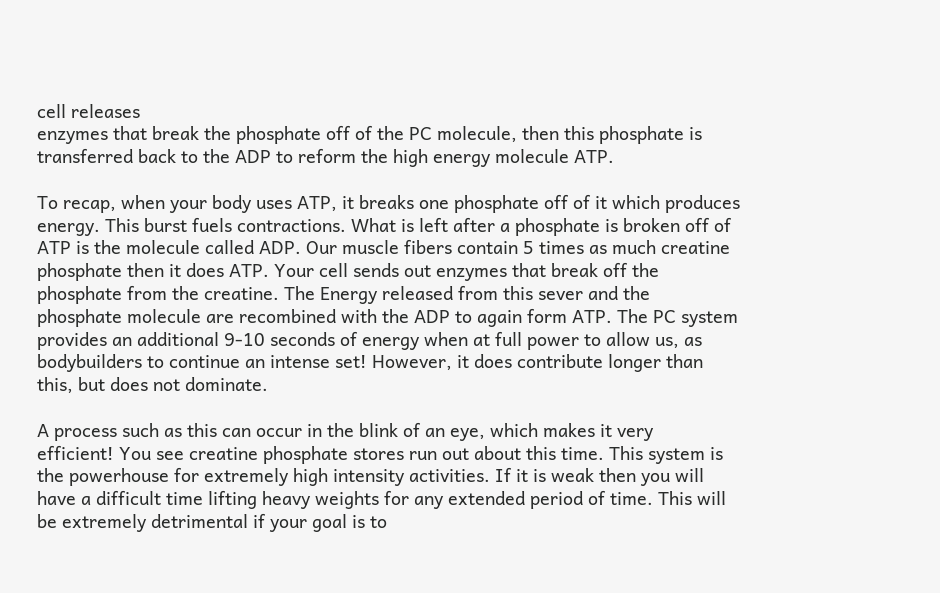cell releases
enzymes that break the phosphate off of the PC molecule, then this phosphate is
transferred back to the ADP to reform the high energy molecule ATP.

To recap, when your body uses ATP, it breaks one phosphate off of it which produces
energy. This burst fuels contractions. What is left after a phosphate is broken off of
ATP is the molecule called ADP. Our muscle fibers contain 5 times as much creatine
phosphate then it does ATP. Your cell sends out enzymes that break off the
phosphate from the creatine. The Energy released from this sever and the
phosphate molecule are recombined with the ADP to again form ATP. The PC system
provides an additional 9-10 seconds of energy when at full power to allow us, as
bodybuilders to continue an intense set! However, it does contribute longer than
this, but does not dominate.

A process such as this can occur in the blink of an eye, which makes it very
efficient! You see creatine phosphate stores run out about this time. This system is
the powerhouse for extremely high intensity activities. If it is weak then you will
have a difficult time lifting heavy weights for any extended period of time. This will
be extremely detrimental if your goal is to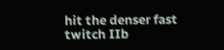hit the denser fast twitch IIb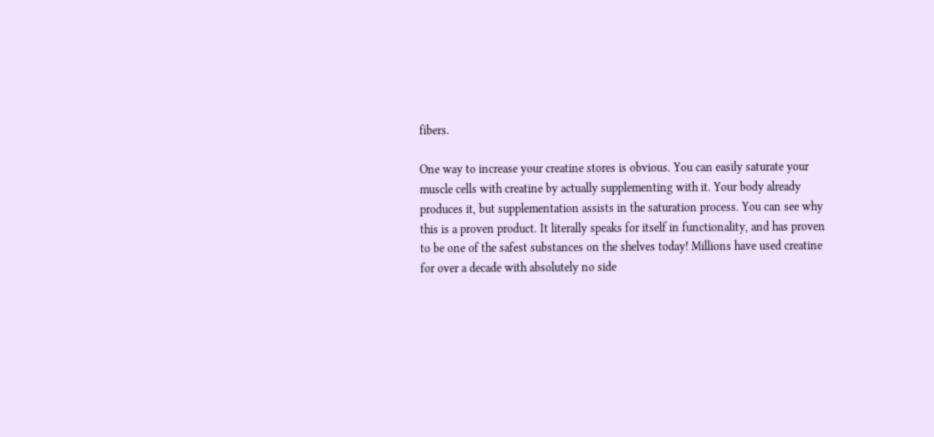fibers.

One way to increase your creatine stores is obvious. You can easily saturate your
muscle cells with creatine by actually supplementing with it. Your body already
produces it, but supplementation assists in the saturation process. You can see why
this is a proven product. It literally speaks for itself in functionality, and has proven
to be one of the safest substances on the shelves today! Millions have used creatine
for over a decade with absolutely no side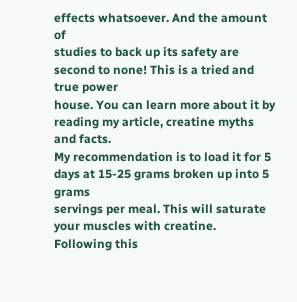effects whatsoever. And the amount of
studies to back up its safety are second to none! This is a tried and true power
house. You can learn more about it by reading my article, creatine myths and facts.
My recommendation is to load it for 5 days at 15-25 grams broken up into 5 grams
servings per meal. This will saturate your muscles with creatine. Following this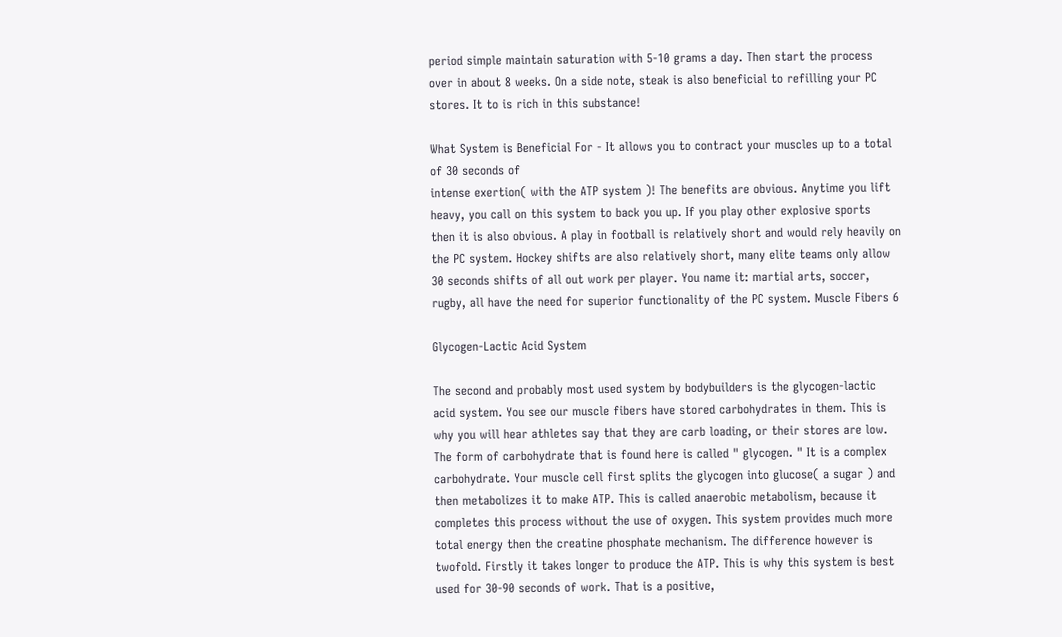period simple maintain saturation with 5-10 grams a day. Then start the process
over in about 8 weeks. On a side note, steak is also beneficial to refilling your PC
stores. It to is rich in this substance!

What System is Beneficial For - It allows you to contract your muscles up to a total
of 30 seconds of
intense exertion( with the ATP system )! The benefits are obvious. Anytime you lift
heavy, you call on this system to back you up. If you play other explosive sports
then it is also obvious. A play in football is relatively short and would rely heavily on
the PC system. Hockey shifts are also relatively short, many elite teams only allow
30 seconds shifts of all out work per player. You name it: martial arts, soccer,
rugby, all have the need for superior functionality of the PC system. Muscle Fibers 6

Glycogen-Lactic Acid System

The second and probably most used system by bodybuilders is the glycogen-lactic
acid system. You see our muscle fibers have stored carbohydrates in them. This is
why you will hear athletes say that they are carb loading, or their stores are low.
The form of carbohydrate that is found here is called " glycogen. " It is a complex
carbohydrate. Your muscle cell first splits the glycogen into glucose( a sugar ) and
then metabolizes it to make ATP. This is called anaerobic metabolism, because it
completes this process without the use of oxygen. This system provides much more
total energy then the creatine phosphate mechanism. The difference however is
twofold. Firstly it takes longer to produce the ATP. This is why this system is best
used for 30-90 seconds of work. That is a positive,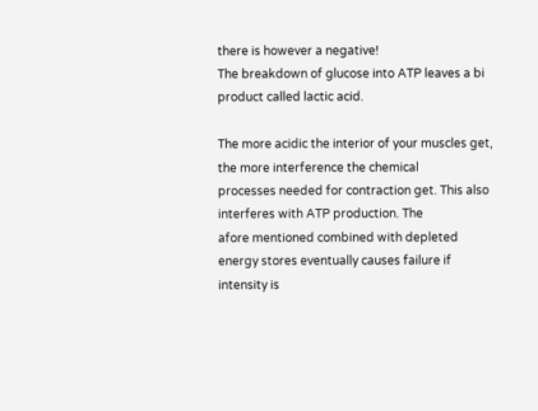there is however a negative!
The breakdown of glucose into ATP leaves a bi product called lactic acid.

The more acidic the interior of your muscles get, the more interference the chemical
processes needed for contraction get. This also interferes with ATP production. The
afore mentioned combined with depleted energy stores eventually causes failure if
intensity is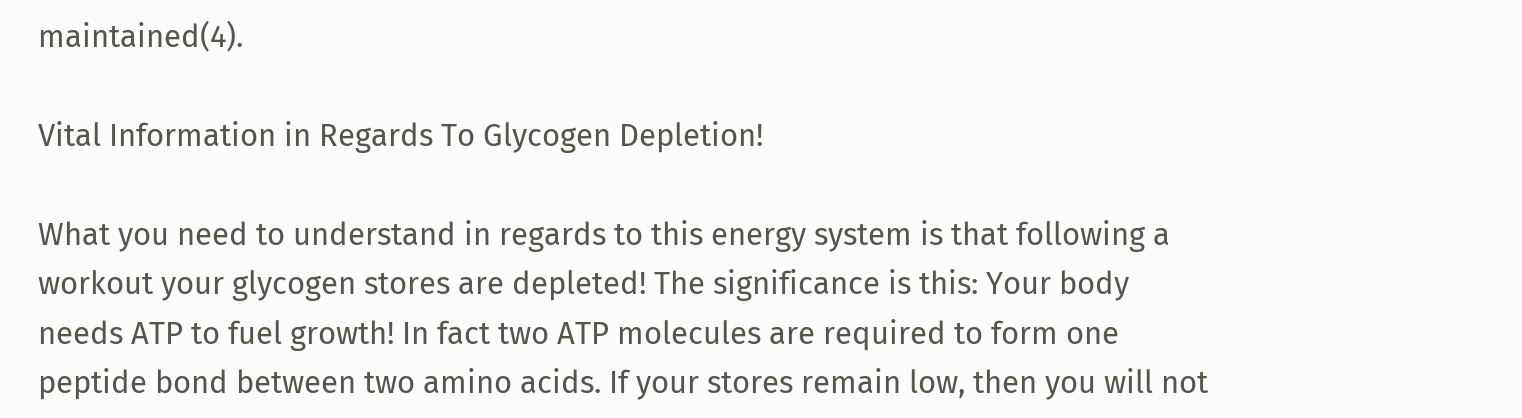maintained(4).

Vital Information in Regards To Glycogen Depletion!

What you need to understand in regards to this energy system is that following a
workout your glycogen stores are depleted! The significance is this: Your body
needs ATP to fuel growth! In fact two ATP molecules are required to form one
peptide bond between two amino acids. If your stores remain low, then you will not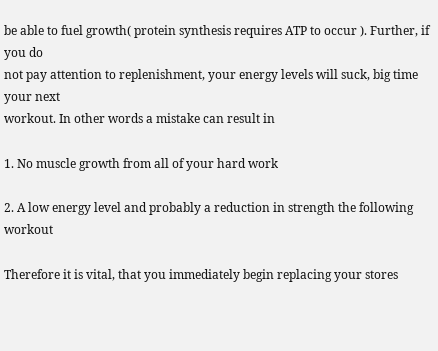be able to fuel growth( protein synthesis requires ATP to occur ). Further, if you do
not pay attention to replenishment, your energy levels will suck, big time your next
workout. In other words a mistake can result in

1. No muscle growth from all of your hard work

2. A low energy level and probably a reduction in strength the following workout

Therefore it is vital, that you immediately begin replacing your stores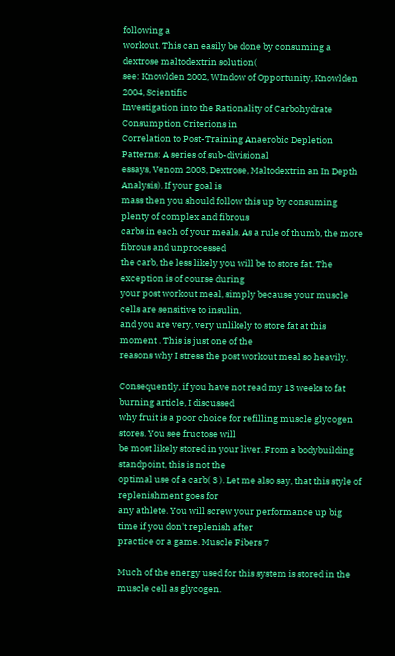following a
workout. This can easily be done by consuming a dextrose maltodextrin solution(
see: Knowlden 2002, WIndow of Opportunity, Knowlden 2004, Scientific
Investigation into the Rationality of Carbohydrate Consumption Criterions in
Correlation to Post-Training Anaerobic Depletion Patterns: A series of sub-divisional
essays, Venom 2003, Dextrose, Maltodextrin an In Depth Analysis). If your goal is
mass then you should follow this up by consuming plenty of complex and fibrous
carbs in each of your meals. As a rule of thumb, the more fibrous and unprocessed
the carb, the less likely you will be to store fat. The exception is of course during
your post workout meal, simply because your muscle cells are sensitive to insulin,
and you are very, very unlikely to store fat at this moment . This is just one of the
reasons why I stress the post workout meal so heavily.

Consequently, if you have not read my 13 weeks to fat burning article, I discussed
why fruit is a poor choice for refilling muscle glycogen stores. You see fructose will
be most likely stored in your liver. From a bodybuilding standpoint, this is not the
optimal use of a carb( 3 ). Let me also say, that this style of replenishment goes for
any athlete. You will screw your performance up big time if you don't replenish after
practice or a game. Muscle Fibers 7

Much of the energy used for this system is stored in the muscle cell as glycogen.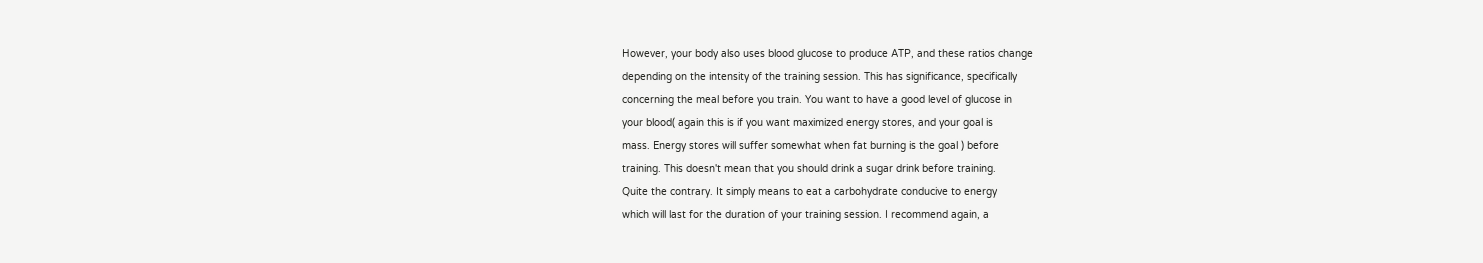However, your body also uses blood glucose to produce ATP, and these ratios change
depending on the intensity of the training session. This has significance, specifically
concerning the meal before you train. You want to have a good level of glucose in
your blood( again this is if you want maximized energy stores, and your goal is
mass. Energy stores will suffer somewhat when fat burning is the goal ) before
training. This doesn't mean that you should drink a sugar drink before training.
Quite the contrary. It simply means to eat a carbohydrate conducive to energy
which will last for the duration of your training session. I recommend again, a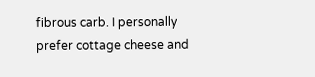fibrous carb. I personally prefer cottage cheese and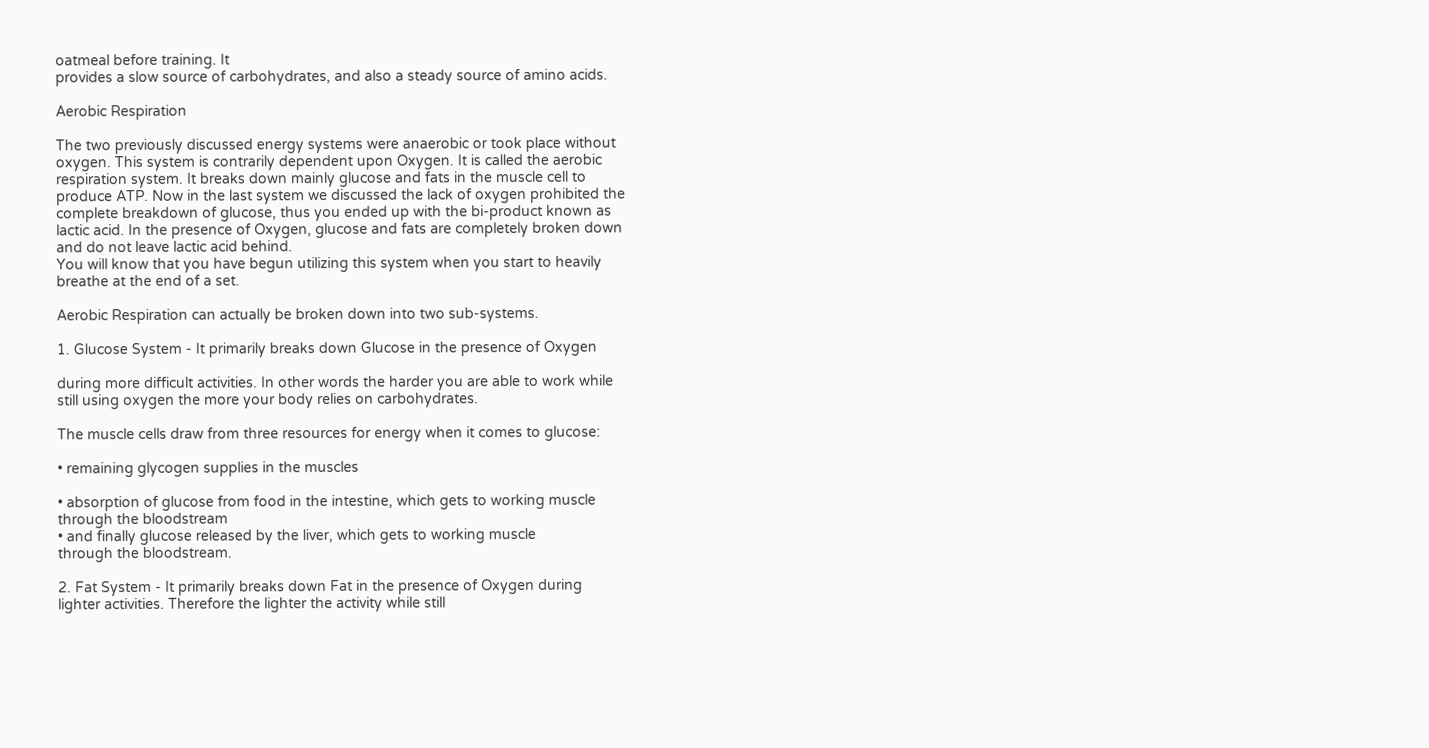oatmeal before training. It
provides a slow source of carbohydrates, and also a steady source of amino acids.

Aerobic Respiration

The two previously discussed energy systems were anaerobic or took place without
oxygen. This system is contrarily dependent upon Oxygen. It is called the aerobic
respiration system. It breaks down mainly glucose and fats in the muscle cell to
produce ATP. Now in the last system we discussed the lack of oxygen prohibited the
complete breakdown of glucose, thus you ended up with the bi-product known as
lactic acid. In the presence of Oxygen, glucose and fats are completely broken down
and do not leave lactic acid behind.
You will know that you have begun utilizing this system when you start to heavily
breathe at the end of a set.

Aerobic Respiration can actually be broken down into two sub-systems.

1. Glucose System - It primarily breaks down Glucose in the presence of Oxygen

during more difficult activities. In other words the harder you are able to work while
still using oxygen the more your body relies on carbohydrates.

The muscle cells draw from three resources for energy when it comes to glucose:

• remaining glycogen supplies in the muscles

• absorption of glucose from food in the intestine, which gets to working muscle
through the bloodstream
• and finally glucose released by the liver, which gets to working muscle
through the bloodstream.

2. Fat System - It primarily breaks down Fat in the presence of Oxygen during
lighter activities. Therefore the lighter the activity while still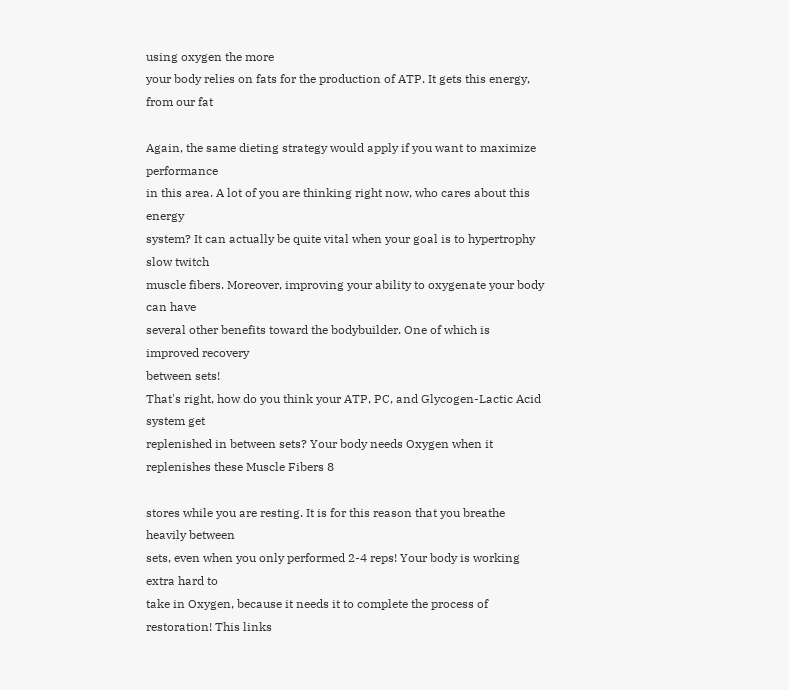using oxygen the more
your body relies on fats for the production of ATP. It gets this energy, from our fat

Again, the same dieting strategy would apply if you want to maximize performance
in this area. A lot of you are thinking right now, who cares about this energy
system? It can actually be quite vital when your goal is to hypertrophy slow twitch
muscle fibers. Moreover, improving your ability to oxygenate your body can have
several other benefits toward the bodybuilder. One of which is improved recovery
between sets!
That's right, how do you think your ATP, PC, and Glycogen-Lactic Acid system get
replenished in between sets? Your body needs Oxygen when it replenishes these Muscle Fibers 8

stores while you are resting. It is for this reason that you breathe heavily between
sets, even when you only performed 2-4 reps! Your body is working extra hard to
take in Oxygen, because it needs it to complete the process of restoration! This links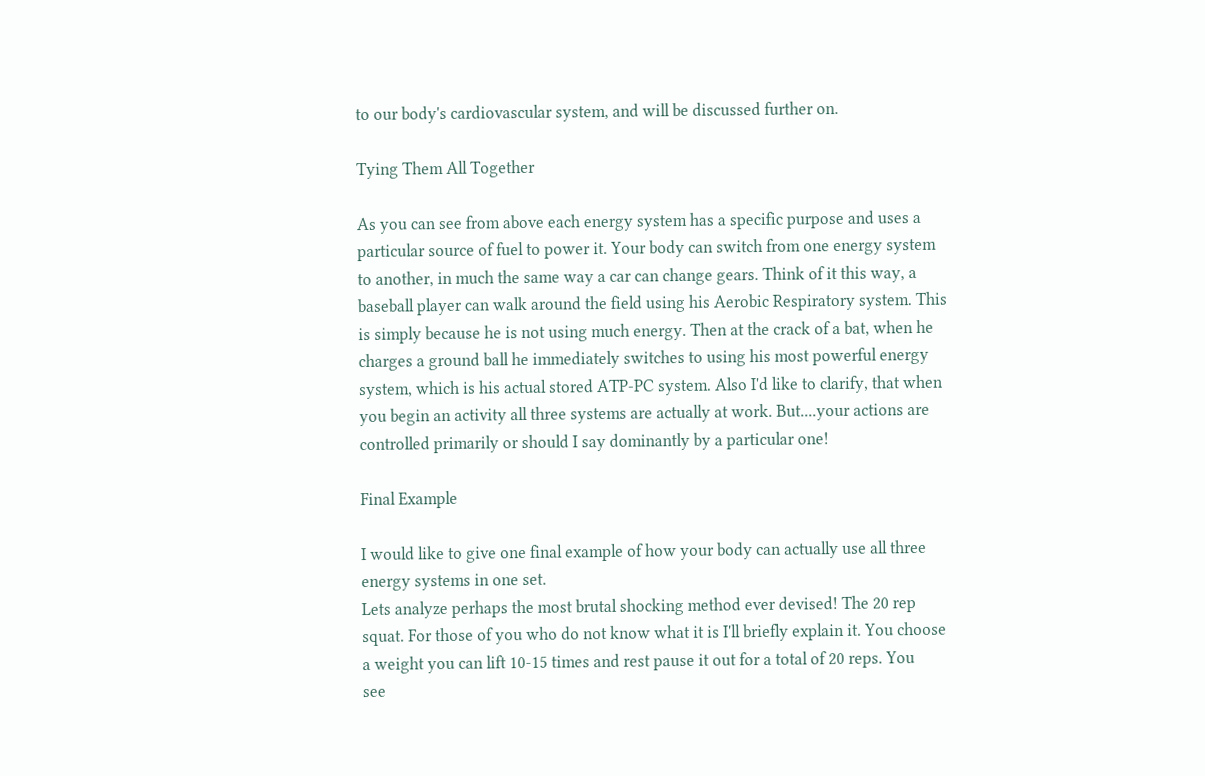to our body's cardiovascular system, and will be discussed further on.

Tying Them All Together

As you can see from above each energy system has a specific purpose and uses a
particular source of fuel to power it. Your body can switch from one energy system
to another, in much the same way a car can change gears. Think of it this way, a
baseball player can walk around the field using his Aerobic Respiratory system. This
is simply because he is not using much energy. Then at the crack of a bat, when he
charges a ground ball he immediately switches to using his most powerful energy
system, which is his actual stored ATP-PC system. Also I'd like to clarify, that when
you begin an activity all three systems are actually at work. But....your actions are
controlled primarily or should I say dominantly by a particular one!

Final Example

I would like to give one final example of how your body can actually use all three
energy systems in one set.
Lets analyze perhaps the most brutal shocking method ever devised! The 20 rep
squat. For those of you who do not know what it is I'll briefly explain it. You choose
a weight you can lift 10-15 times and rest pause it out for a total of 20 reps. You
see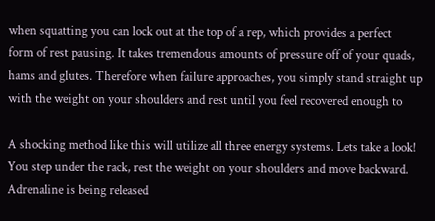when squatting you can lock out at the top of a rep, which provides a perfect
form of rest pausing. It takes tremendous amounts of pressure off of your quads,
hams and glutes. Therefore when failure approaches, you simply stand straight up
with the weight on your shoulders and rest until you feel recovered enough to

A shocking method like this will utilize all three energy systems. Lets take a look!
You step under the rack, rest the weight on your shoulders and move backward.
Adrenaline is being released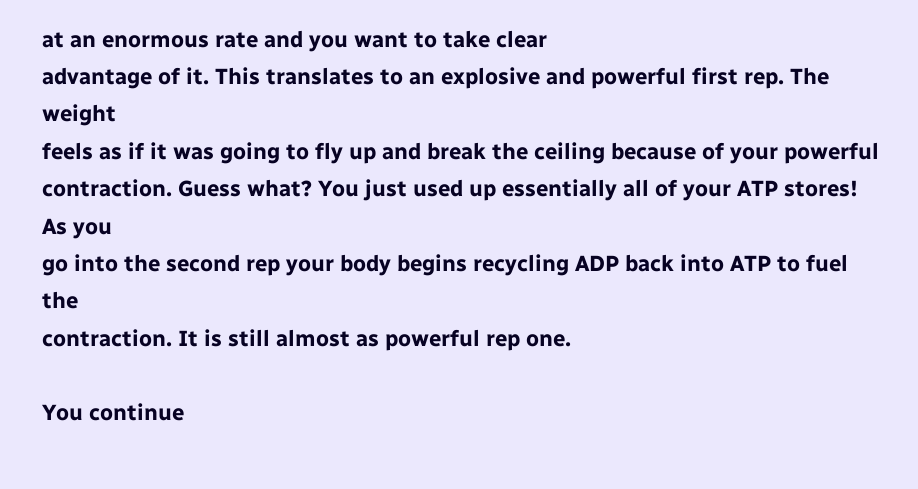at an enormous rate and you want to take clear
advantage of it. This translates to an explosive and powerful first rep. The weight
feels as if it was going to fly up and break the ceiling because of your powerful
contraction. Guess what? You just used up essentially all of your ATP stores! As you
go into the second rep your body begins recycling ADP back into ATP to fuel the
contraction. It is still almost as powerful rep one.

You continue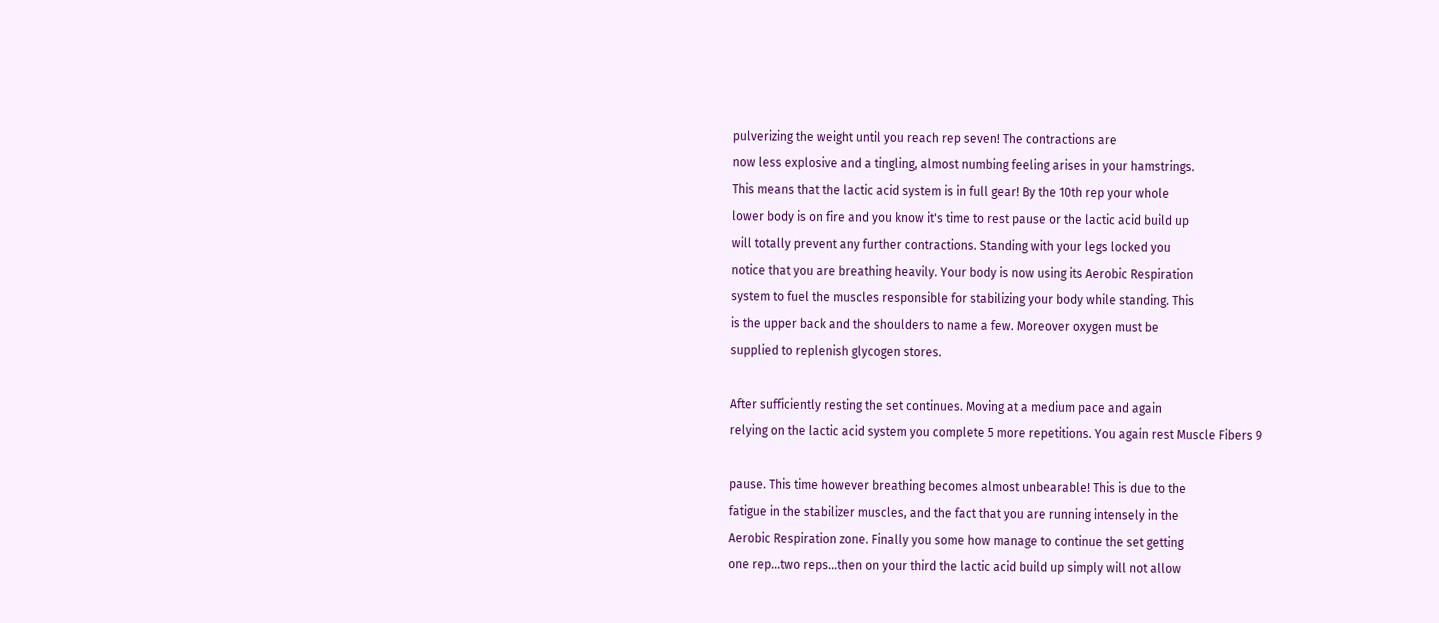pulverizing the weight until you reach rep seven! The contractions are
now less explosive and a tingling, almost numbing feeling arises in your hamstrings.
This means that the lactic acid system is in full gear! By the 10th rep your whole
lower body is on fire and you know it's time to rest pause or the lactic acid build up
will totally prevent any further contractions. Standing with your legs locked you
notice that you are breathing heavily. Your body is now using its Aerobic Respiration
system to fuel the muscles responsible for stabilizing your body while standing. This
is the upper back and the shoulders to name a few. Moreover oxygen must be
supplied to replenish glycogen stores.

After sufficiently resting the set continues. Moving at a medium pace and again
relying on the lactic acid system you complete 5 more repetitions. You again rest Muscle Fibers 9

pause. This time however breathing becomes almost unbearable! This is due to the
fatigue in the stabilizer muscles, and the fact that you are running intensely in the
Aerobic Respiration zone. Finally you some how manage to continue the set getting
one rep...two reps...then on your third the lactic acid build up simply will not allow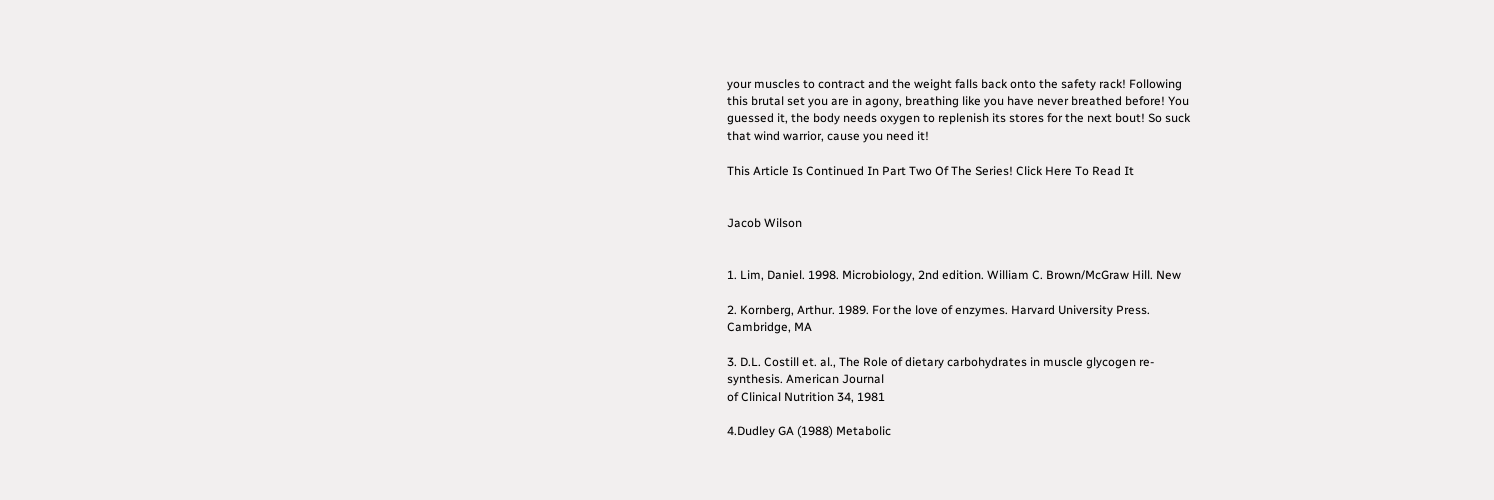your muscles to contract and the weight falls back onto the safety rack! Following
this brutal set you are in agony, breathing like you have never breathed before! You
guessed it, the body needs oxygen to replenish its stores for the next bout! So suck
that wind warrior, cause you need it!

This Article Is Continued In Part Two Of The Series! Click Here To Read It


Jacob Wilson


1. Lim, Daniel. 1998. Microbiology, 2nd edition. William C. Brown/McGraw Hill. New

2. Kornberg, Arthur. 1989. For the love of enzymes. Harvard University Press.
Cambridge, MA

3. D.L. Costill et. al., The Role of dietary carbohydrates in muscle glycogen re-
synthesis. American Journal
of Clinical Nutrition 34, 1981

4.Dudley GA (1988) Metabolic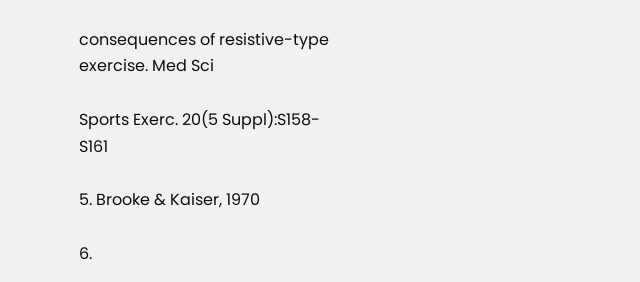consequences of resistive-type exercise. Med Sci

Sports Exerc. 20(5 Suppl):S158-S161

5. Brooke & Kaiser, 1970

6.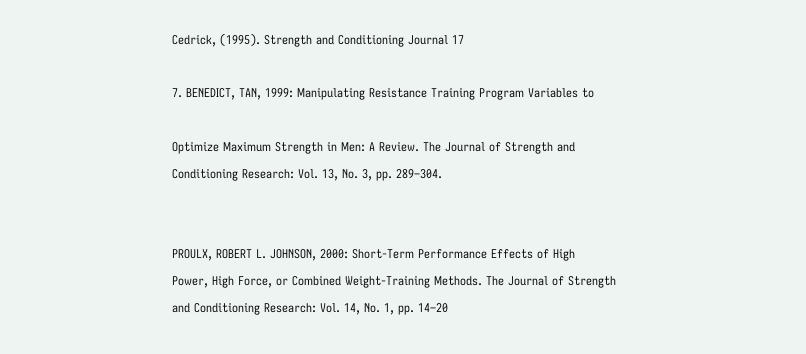Cedrick, (1995). Strength and Conditioning Journal 17

7. BENEDICT, TAN, 1999: Manipulating Resistance Training Program Variables to

Optimize Maximum Strength in Men: A Review. The Journal of Strength and
Conditioning Research: Vol. 13, No. 3, pp. 289–304.


PROULX, ROBERT L. JOHNSON, 2000: Short-Term Performance Effects of High
Power, High Force, or Combined Weight-Training Methods. The Journal of Strength
and Conditioning Research: Vol. 14, No. 1, pp. 14–20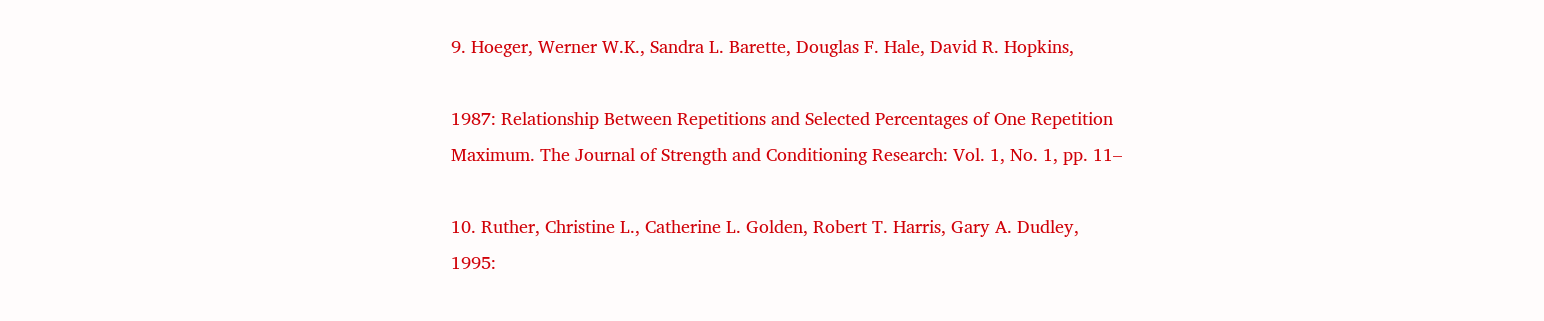9. Hoeger, Werner W.K., Sandra L. Barette, Douglas F. Hale, David R. Hopkins,

1987: Relationship Between Repetitions and Selected Percentages of One Repetition
Maximum. The Journal of Strength and Conditioning Research: Vol. 1, No. 1, pp. 11–

10. Ruther, Christine L., Catherine L. Golden, Robert T. Harris, Gary A. Dudley,
1995: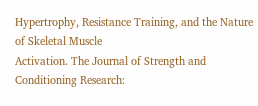Hypertrophy, Resistance Training, and the Nature of Skeletal Muscle
Activation. The Journal of Strength and Conditioning Research: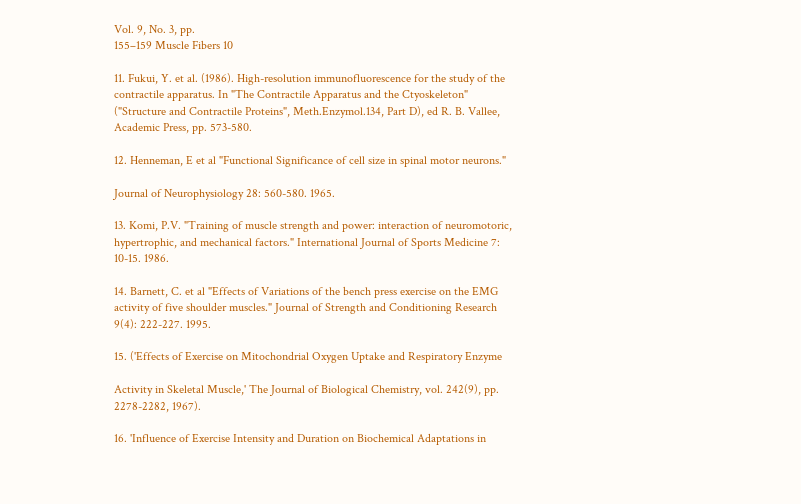Vol. 9, No. 3, pp.
155–159 Muscle Fibers 10

11. Fukui, Y. et al. (1986). High-resolution immunofluorescence for the study of the
contractile apparatus. In "The Contractile Apparatus and the Ctyoskeleton"
("Structure and Contractile Proteins", Meth.Enzymol.134, Part D), ed R. B. Vallee,
Academic Press, pp. 573-580.

12. Henneman, E et al "Functional Significance of cell size in spinal motor neurons."

Journal of Neurophysiology 28: 560-580. 1965.

13. Komi, P.V. "Training of muscle strength and power: interaction of neuromotoric,
hypertrophic, and mechanical factors." International Journal of Sports Medicine 7:
10-15. 1986.

14. Barnett, C. et al "Effects of Variations of the bench press exercise on the EMG
activity of five shoulder muscles." Journal of Strength and Conditioning Research
9(4): 222-227. 1995.

15. ('Effects of Exercise on Mitochondrial Oxygen Uptake and Respiratory Enzyme

Activity in Skeletal Muscle,' The Journal of Biological Chemistry, vol. 242(9), pp.
2278-2282, 1967).

16. 'Influence of Exercise Intensity and Duration on Biochemical Adaptations in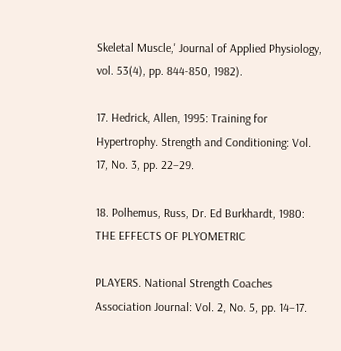Skeletal Muscle,' Journal of Applied Physiology, vol. 53(4), pp. 844-850, 1982).

17. Hedrick, Allen, 1995: Training for Hypertrophy. Strength and Conditioning: Vol.
17, No. 3, pp. 22–29.

18. Polhemus, Russ, Dr. Ed Burkhardt, 1980: THE EFFECTS OF PLYOMETRIC

PLAYERS. National Strength Coaches Association Journal: Vol. 2, No. 5, pp. 14–17.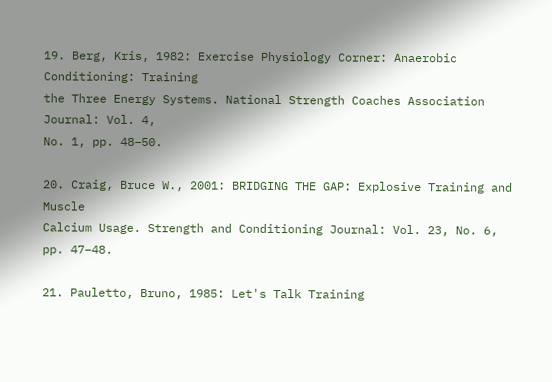19. Berg, Kris, 1982: Exercise Physiology Corner: Anaerobic Conditioning: Training
the Three Energy Systems. National Strength Coaches Association Journal: Vol. 4,
No. 1, pp. 48–50.

20. Craig, Bruce W., 2001: BRIDGING THE GAP: Explosive Training and Muscle
Calcium Usage. Strength and Conditioning Journal: Vol. 23, No. 6, pp. 47–48.

21. Pauletto, Bruno, 1985: Let's Talk Training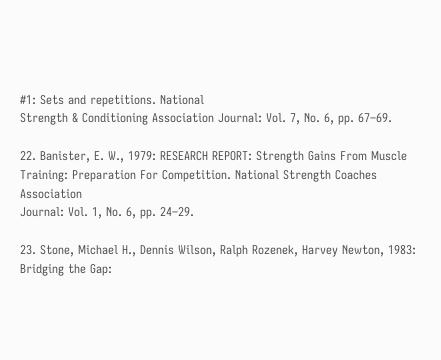#1: Sets and repetitions. National
Strength & Conditioning Association Journal: Vol. 7, No. 6, pp. 67–69.

22. Banister, E. W., 1979: RESEARCH REPORT: Strength Gains From Muscle
Training: Preparation For Competition. National Strength Coaches Association
Journal: Vol. 1, No. 6, pp. 24–29.

23. Stone, Michael H., Dennis Wilson, Ralph Rozenek, Harvey Newton, 1983:
Bridging the Gap: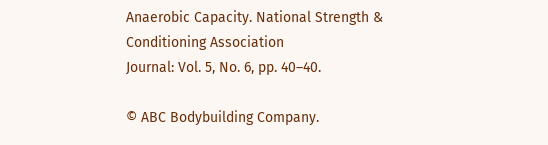Anaerobic Capacity. National Strength & Conditioning Association
Journal: Vol. 5, No. 6, pp. 40–40.

© ABC Bodybuilding Company.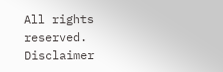All rights reserved. Disclaimer